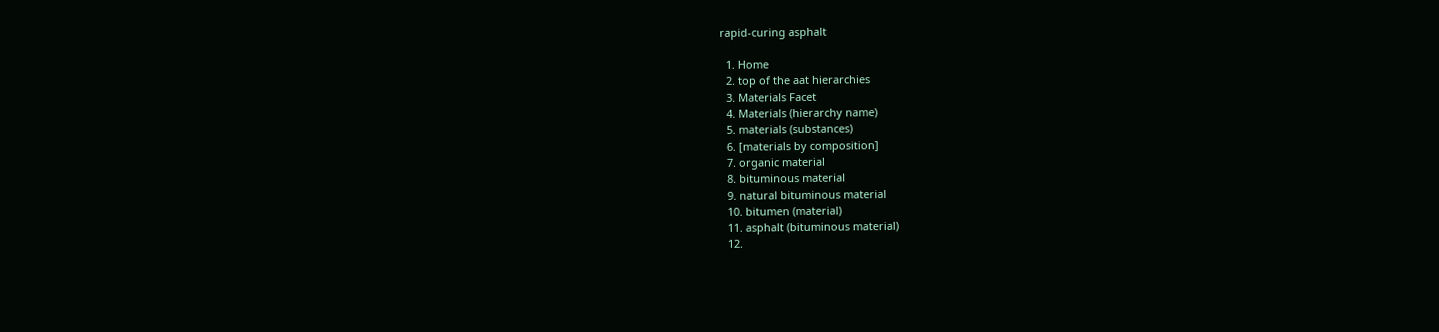rapid-curing asphalt

  1. Home
  2. top of the aat hierarchies
  3. Materials Facet
  4. Materials (hierarchy name)
  5. materials (substances)
  6. [materials by composition]
  7. organic material
  8. bituminous material
  9. natural bituminous material
  10. bitumen (material)
  11. asphalt (bituminous material)
  12.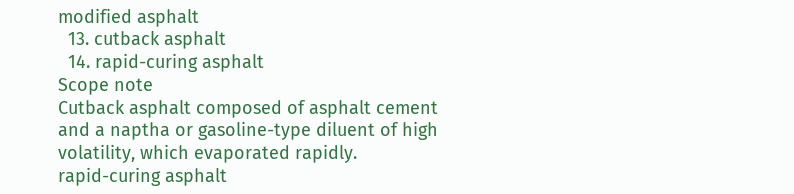modified asphalt
  13. cutback asphalt
  14. rapid-curing asphalt
Scope note
Cutback asphalt composed of asphalt cement and a naptha or gasoline-type diluent of high volatility, which evaporated rapidly.
rapid-curing asphalt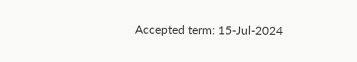Accepted term: 15-Jul-2024